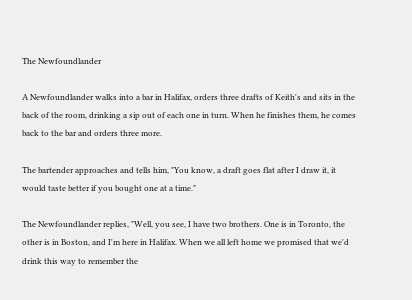The Newfoundlander

A Newfoundlander walks into a bar in Halifax, orders three drafts of Keith's and sits in the back of the room, drinking a sip out of each one in turn. When he finishes them, he comes back to the bar and orders three more.

The bartender approaches and tells him, "You know, a draft goes flat after I draw it, it would taste better if you bought one at a time."

The Newfoundlander replies, "Well, you see, I have two brothers. One is in Toronto, the other is in Boston, and I'm here in Halifax. When we all left home we promised that we'd drink this way to remember the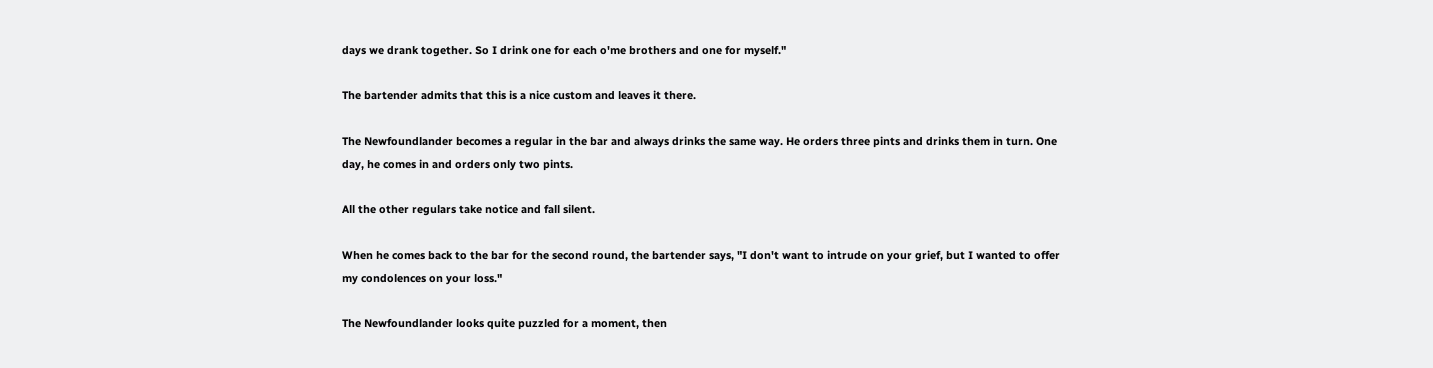days we drank together. So I drink one for each o'me brothers and one for myself."

The bartender admits that this is a nice custom and leaves it there.

The Newfoundlander becomes a regular in the bar and always drinks the same way. He orders three pints and drinks them in turn. One day, he comes in and orders only two pints.

All the other regulars take notice and fall silent.

When he comes back to the bar for the second round, the bartender says, "I don't want to intrude on your grief, but I wanted to offer my condolences on your loss."

The Newfoundlander looks quite puzzled for a moment, then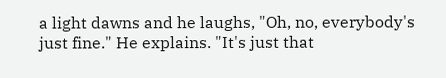a light dawns and he laughs, "Oh, no, everybody's just fine." He explains. "It's just that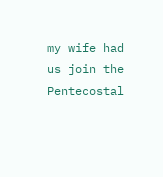my wife had us join the Pentecostal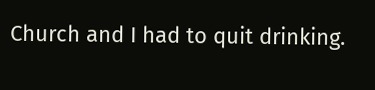Church and I had to quit drinking.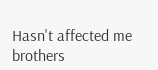Hasn't affected me brothers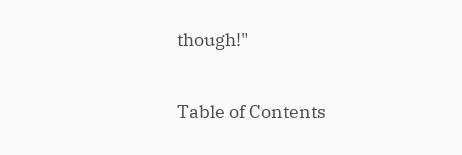though!"

Table of Contents